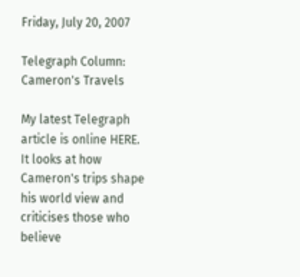Friday, July 20, 2007

Telegraph Column: Cameron's Travels

My latest Telegraph article is online HERE. It looks at how Cameron's trips shape his world view and criticises those who believe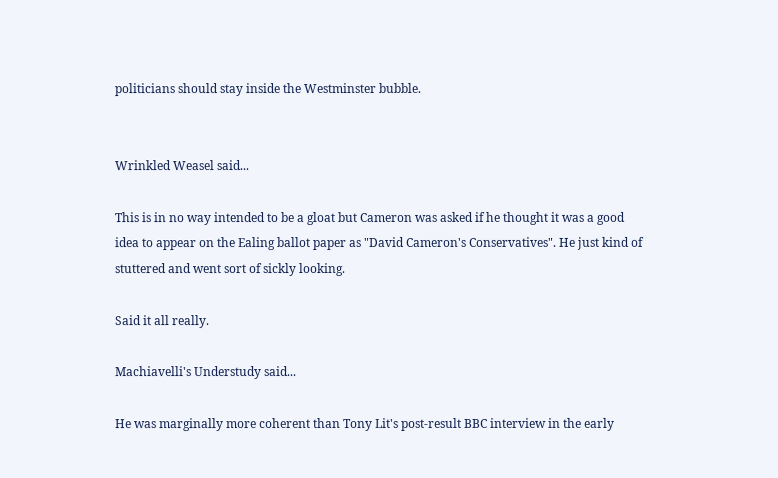politicians should stay inside the Westminster bubble.


Wrinkled Weasel said...

This is in no way intended to be a gloat but Cameron was asked if he thought it was a good idea to appear on the Ealing ballot paper as "David Cameron's Conservatives". He just kind of stuttered and went sort of sickly looking.

Said it all really.

Machiavelli's Understudy said...

He was marginally more coherent than Tony Lit's post-result BBC interview in the early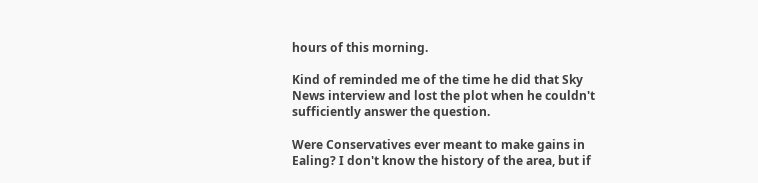hours of this morning.

Kind of reminded me of the time he did that Sky News interview and lost the plot when he couldn't sufficiently answer the question.

Were Conservatives ever meant to make gains in Ealing? I don't know the history of the area, but if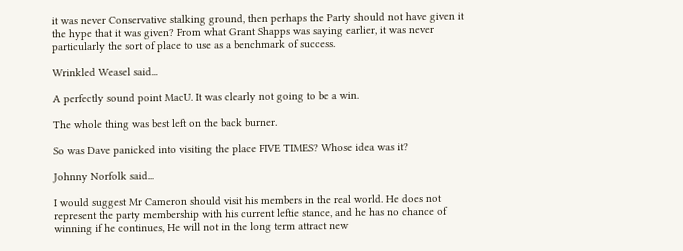it was never Conservative stalking ground, then perhaps the Party should not have given it the hype that it was given? From what Grant Shapps was saying earlier, it was never particularly the sort of place to use as a benchmark of success.

Wrinkled Weasel said...

A perfectly sound point MacU. It was clearly not going to be a win.

The whole thing was best left on the back burner.

So was Dave panicked into visiting the place FIVE TIMES? Whose idea was it?

Johnny Norfolk said...

I would suggest Mr Cameron should visit his members in the real world. He does not represent the party membership with his current leftie stance, and he has no chance of winning if he continues, He will not in the long term attract new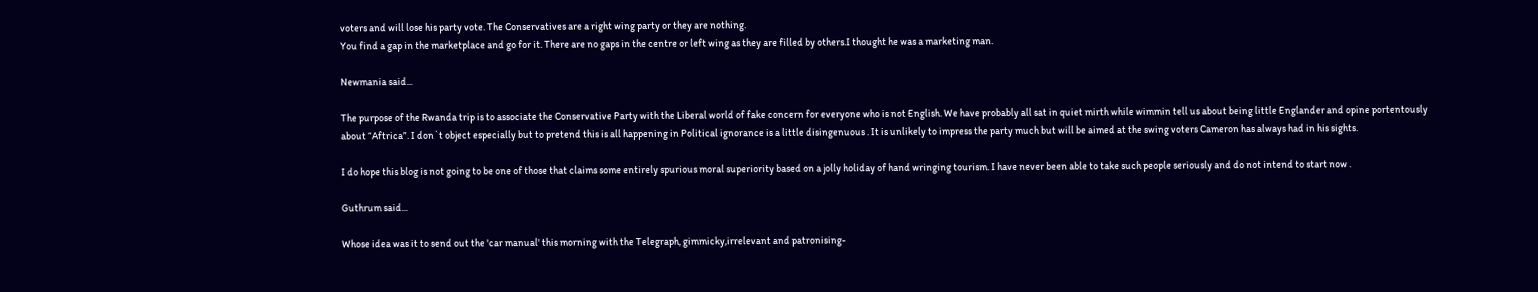voters and will lose his party vote. The Conservatives are a right wing party or they are nothing.
You find a gap in the marketplace and go for it. There are no gaps in the centre or left wing as they are filled by others.I thought he was a marketing man.

Newmania said...

The purpose of the Rwanda trip is to associate the Conservative Party with the Liberal world of fake concern for everyone who is not English. We have probably all sat in quiet mirth while wimmin tell us about being little Englander and opine portentously about “Aftrica”. I don`t object especially but to pretend this is all happening in Political ignorance is a little disingenuous . It is unlikely to impress the party much but will be aimed at the swing voters Cameron has always had in his sights.

I do hope this blog is not going to be one of those that claims some entirely spurious moral superiority based on a jolly holiday of hand wringing tourism. I have never been able to take such people seriously and do not intend to start now .

Guthrum said...

Whose idea was it to send out the 'car manual' this morning with the Telegraph, gimmicky,irrelevant and patronising-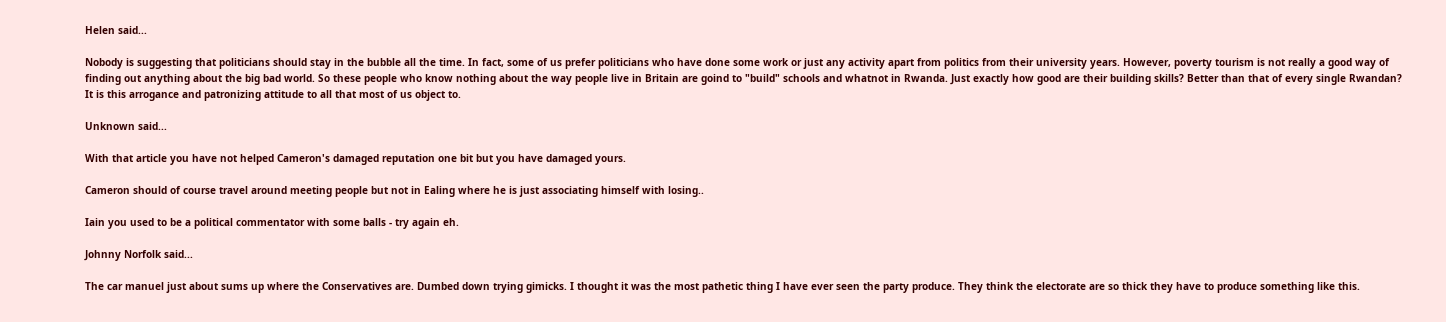Helen said...

Nobody is suggesting that politicians should stay in the bubble all the time. In fact, some of us prefer politicians who have done some work or just any activity apart from politics from their university years. However, poverty tourism is not really a good way of finding out anything about the big bad world. So these people who know nothing about the way people live in Britain are goind to "build" schools and whatnot in Rwanda. Just exactly how good are their building skills? Better than that of every single Rwandan? It is this arrogance and patronizing attitude to all that most of us object to.

Unknown said...

With that article you have not helped Cameron's damaged reputation one bit but you have damaged yours.

Cameron should of course travel around meeting people but not in Ealing where he is just associating himself with losing..

Iain you used to be a political commentator with some balls - try again eh.

Johnny Norfolk said...

The car manuel just about sums up where the Conservatives are. Dumbed down trying gimicks. I thought it was the most pathetic thing I have ever seen the party produce. They think the electorate are so thick they have to produce something like this.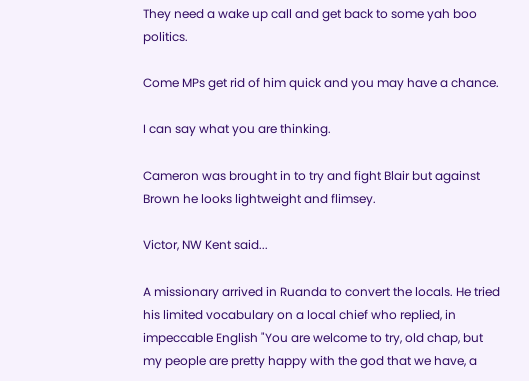They need a wake up call and get back to some yah boo politics.

Come MPs get rid of him quick and you may have a chance.

I can say what you are thinking.

Cameron was brought in to try and fight Blair but against Brown he looks lightweight and flimsey.

Victor, NW Kent said...

A missionary arrived in Ruanda to convert the locals. He tried his limited vocabulary on a local chief who replied, in impeccable English "You are welcome to try, old chap, but my people are pretty happy with the god that we have, a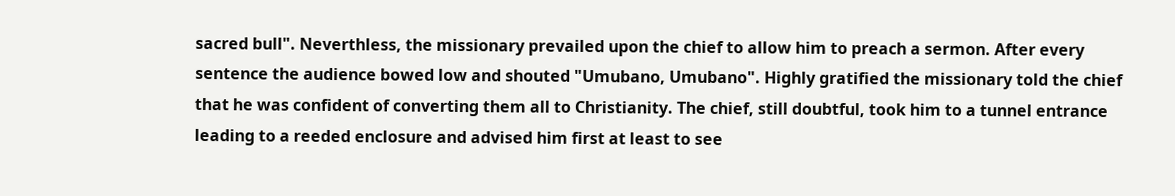sacred bull". Neverthless, the missionary prevailed upon the chief to allow him to preach a sermon. After every sentence the audience bowed low and shouted "Umubano, Umubano". Highly gratified the missionary told the chief that he was confident of converting them all to Christianity. The chief, still doubtful, took him to a tunnel entrance leading to a reeded enclosure and advised him first at least to see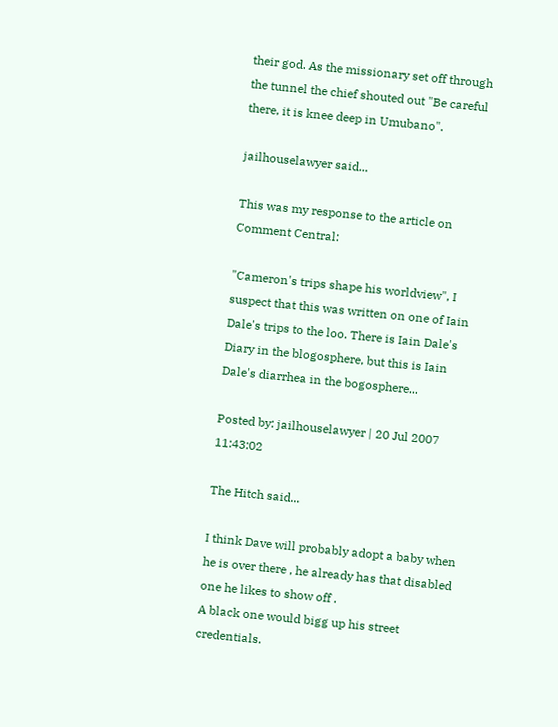their god. As the missionary set off through the tunnel the chief shouted out "Be careful there, it is knee deep in Umubano".

jailhouselawyer said...

This was my response to the article on Comment Central:

"Cameron's trips shape his worldview", I suspect that this was written on one of Iain Dale's trips to the loo. There is Iain Dale's Diary in the blogosphere, but this is Iain Dale's diarrhea in the bogosphere...

Posted by: jailhouselawyer | 20 Jul 2007 11:43:02

The Hitch said...

I think Dave will probably adopt a baby when he is over there , he already has that disabled one he likes to show off .
A black one would bigg up his street credentials.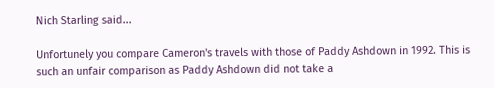Nich Starling said...

Unfortunely you compare Cameron's travels with those of Paddy Ashdown in 1992. This is such an unfair comparison as Paddy Ashdown did not take a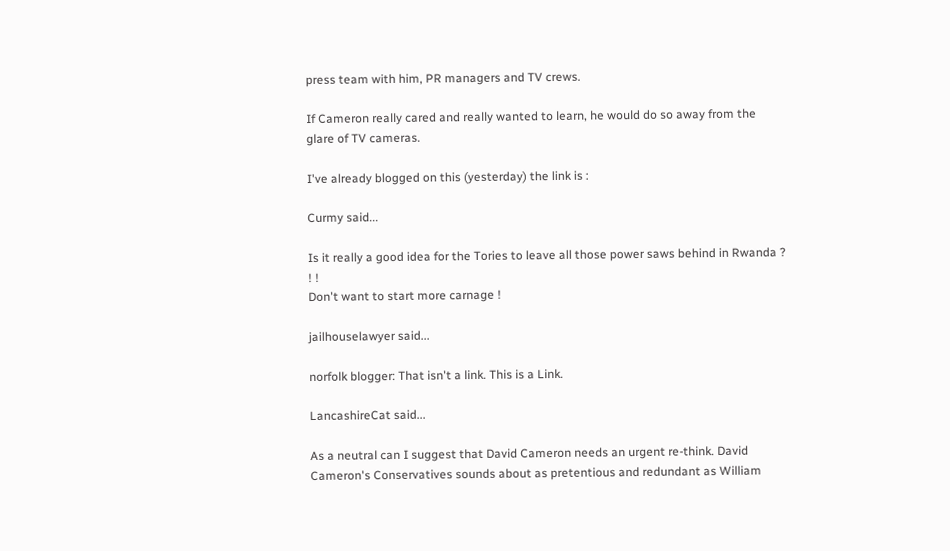press team with him, PR managers and TV crews.

If Cameron really cared and really wanted to learn, he would do so away from the glare of TV cameras.

I've already blogged on this (yesterday) the link is :

Curmy said...

Is it really a good idea for the Tories to leave all those power saws behind in Rwanda ? ! !
Don't want to start more carnage !

jailhouselawyer said...

norfolk blogger: That isn't a link. This is a Link.

LancashireCat said...

As a neutral can I suggest that David Cameron needs an urgent re-think. David Cameron's Conservatives sounds about as pretentious and redundant as William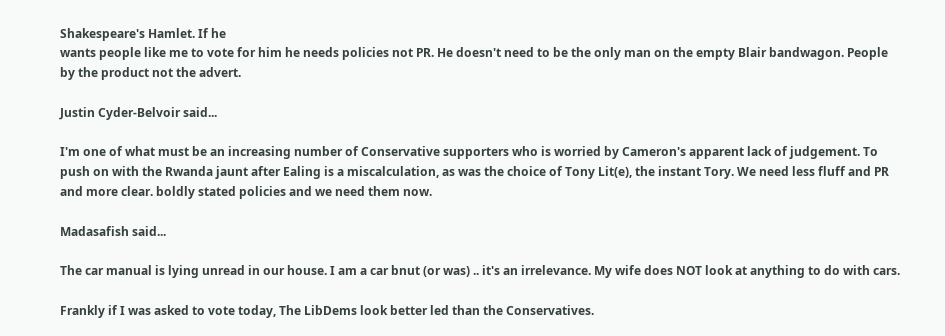Shakespeare's Hamlet. If he
wants people like me to vote for him he needs policies not PR. He doesn't need to be the only man on the empty Blair bandwagon. People by the product not the advert.

Justin Cyder-Belvoir said...

I'm one of what must be an increasing number of Conservative supporters who is worried by Cameron's apparent lack of judgement. To push on with the Rwanda jaunt after Ealing is a miscalculation, as was the choice of Tony Lit(e), the instant Tory. We need less fluff and PR and more clear. boldly stated policies and we need them now.

Madasafish said...

The car manual is lying unread in our house. I am a car bnut (or was) .. it's an irrelevance. My wife does NOT look at anything to do with cars.

Frankly if I was asked to vote today, The LibDems look better led than the Conservatives.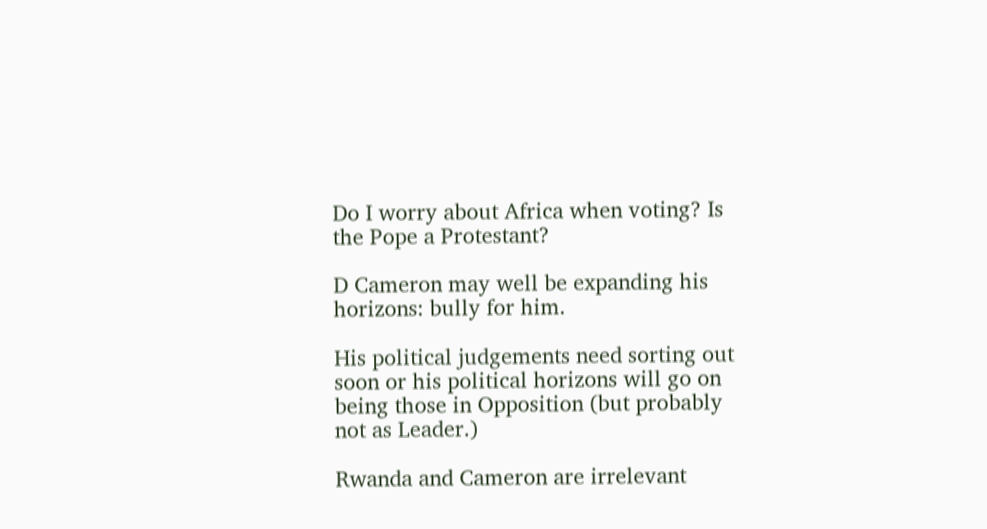Do I worry about Africa when voting? Is the Pope a Protestant?

D Cameron may well be expanding his horizons: bully for him.

His political judgements need sorting out soon or his political horizons will go on being those in Opposition (but probably not as Leader.)

Rwanda and Cameron are irrelevant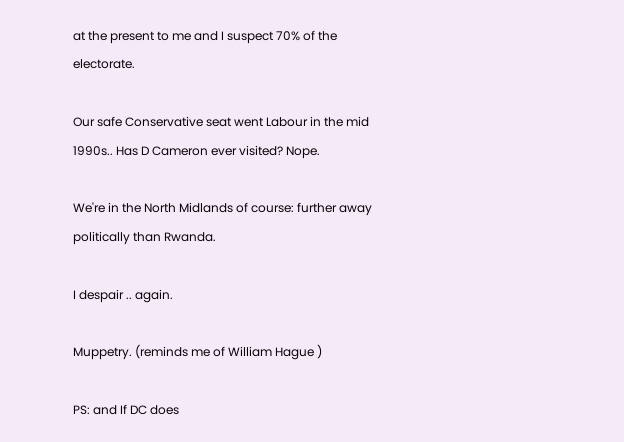at the present to me and I suspect 70% of the electorate.

Our safe Conservative seat went Labour in the mid 1990s.. Has D Cameron ever visited? Nope.

We're in the North Midlands of course: further away politically than Rwanda.

I despair .. again.

Muppetry. (reminds me of William Hague )

PS: and If DC does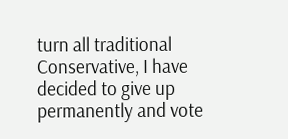turn all traditional Conservative, I have decided to give up permanently and vote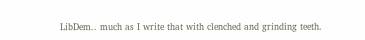LibDem.. much as I write that with clenched and grinding teeth.